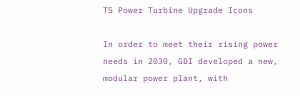TS Power Turbine Upgrade Icons

In order to meet their rising power needs in 2030, GDI developed a new, modular power plant, with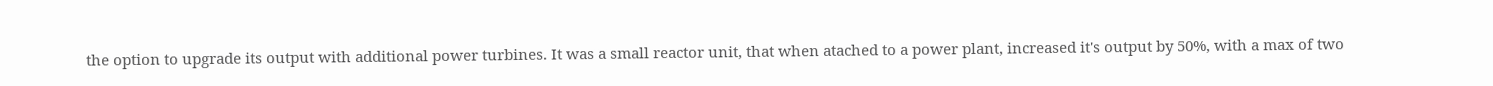the option to upgrade its output with additional power turbines. It was a small reactor unit, that when atached to a power plant, increased it's output by 50%, with a max of two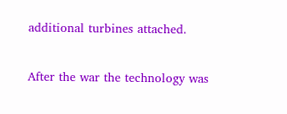additional turbines attached.

After the war the technology was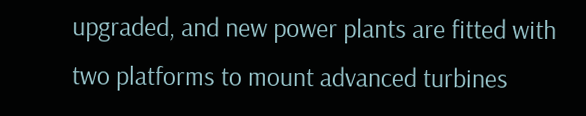upgraded, and new power plants are fitted with two platforms to mount advanced turbines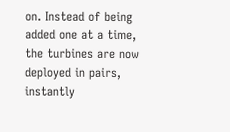on. Instead of being added one at a time, the turbines are now deployed in pairs, instantly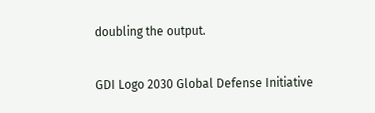doubling the output.

GDI Logo 2030 Global Defense Initiative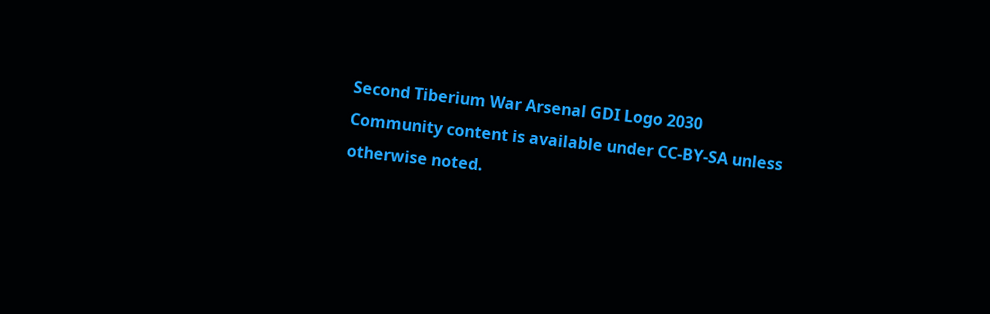Second Tiberium War Arsenal GDI Logo 2030
Community content is available under CC-BY-SA unless otherwise noted.